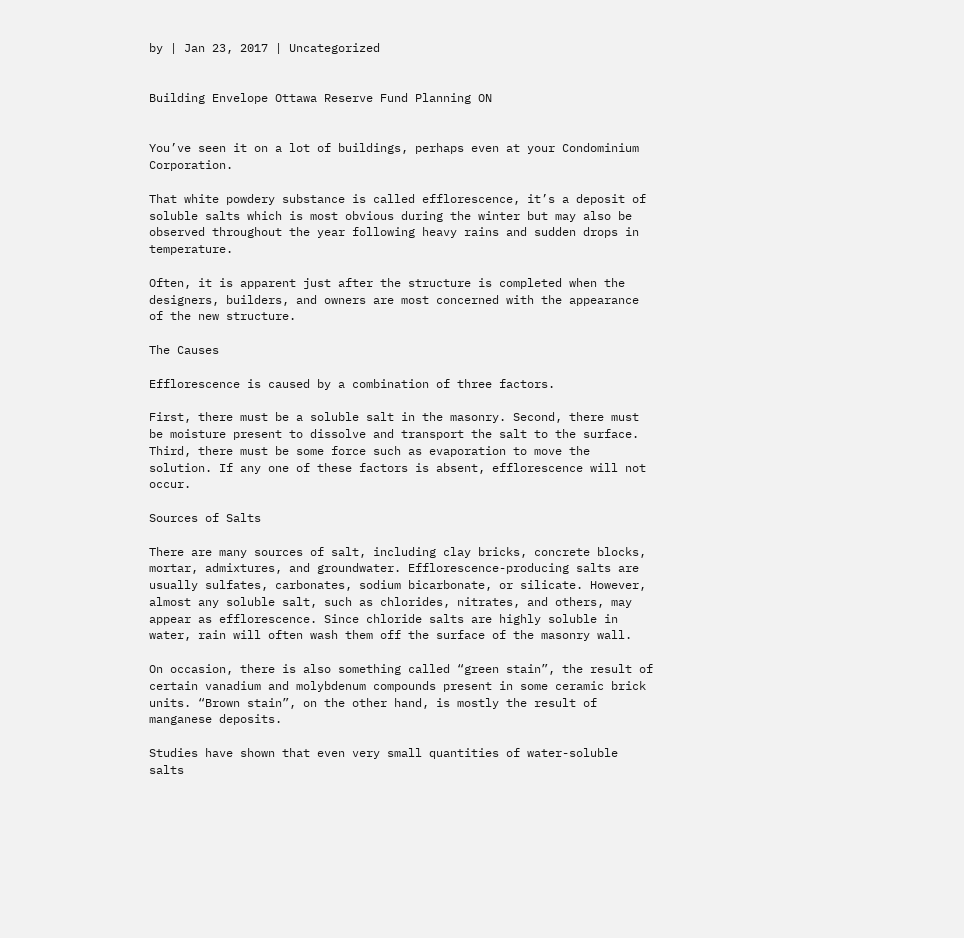by | Jan 23, 2017 | Uncategorized


Building Envelope Ottawa Reserve Fund Planning ON


You’ve seen it on a lot of buildings, perhaps even at your Condominium Corporation.

That white powdery substance is called efflorescence, it’s a deposit of soluble salts which is most obvious during the winter but may also be observed throughout the year following heavy rains and sudden drops in temperature.

Often, it is apparent just after the structure is completed when the designers, builders, and owners are most concerned with the appearance of the new structure.

The Causes

Efflorescence is caused by a combination of three factors.

First, there must be a soluble salt in the masonry. Second, there must be moisture present to dissolve and transport the salt to the surface. Third, there must be some force such as evaporation to move the solution. If any one of these factors is absent, efflorescence will not occur.

Sources of Salts

There are many sources of salt, including clay bricks, concrete blocks, mortar, admixtures, and groundwater. Efflorescence-producing salts are usually sulfates, carbonates, sodium bicarbonate, or silicate. However, almost any soluble salt, such as chlorides, nitrates, and others, may appear as efflorescence. Since chloride salts are highly soluble in water, rain will often wash them off the surface of the masonry wall.

On occasion, there is also something called “green stain”, the result of certain vanadium and molybdenum compounds present in some ceramic brick units. “Brown stain”, on the other hand, is mostly the result of manganese deposits.

Studies have shown that even very small quantities of water-soluble salts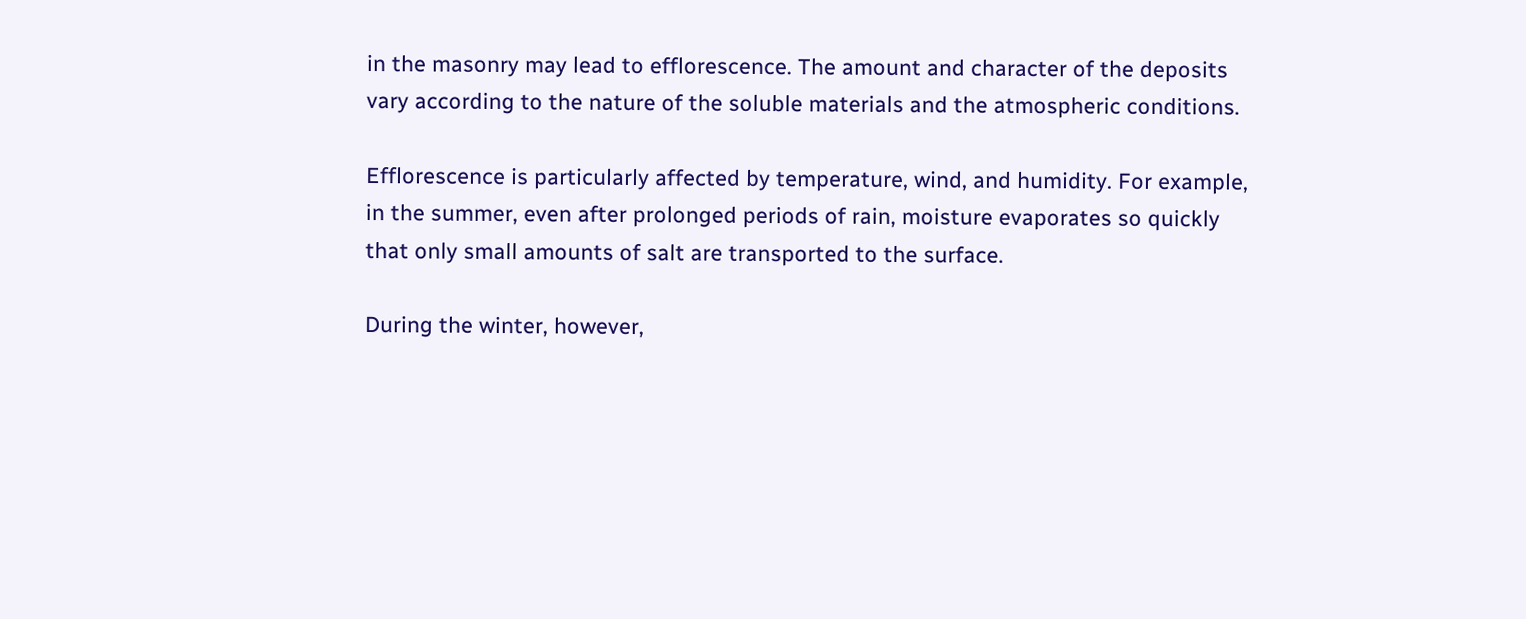in the masonry may lead to efflorescence. The amount and character of the deposits vary according to the nature of the soluble materials and the atmospheric conditions.

Efflorescence is particularly affected by temperature, wind, and humidity. For example, in the summer, even after prolonged periods of rain, moisture evaporates so quickly that only small amounts of salt are transported to the surface.

During the winter, however,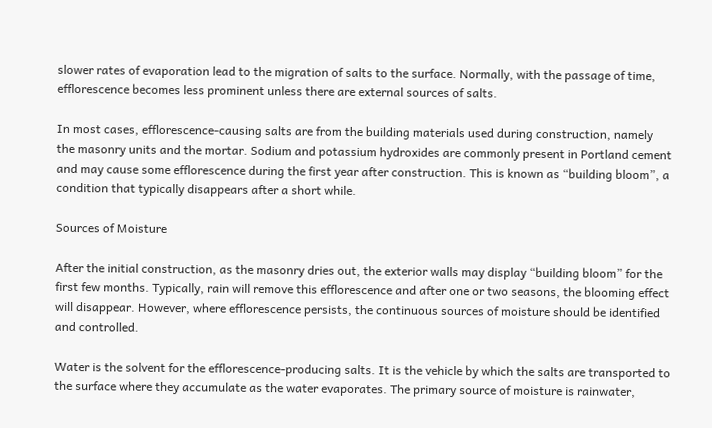slower rates of evaporation lead to the migration of salts to the surface. Normally, with the passage of time, efflorescence becomes less prominent unless there are external sources of salts.

In most cases, efflorescence-causing salts are from the building materials used during construction, namely the masonry units and the mortar. Sodium and potassium hydroxides are commonly present in Portland cement and may cause some efflorescence during the first year after construction. This is known as “building bloom”, a condition that typically disappears after a short while.

Sources of Moisture

After the initial construction, as the masonry dries out, the exterior walls may display “building bloom” for the first few months. Typically, rain will remove this efflorescence and after one or two seasons, the blooming effect will disappear. However, where efflorescence persists, the continuous sources of moisture should be identified and controlled.

Water is the solvent for the efflorescence-producing salts. It is the vehicle by which the salts are transported to the surface where they accumulate as the water evaporates. The primary source of moisture is rainwater,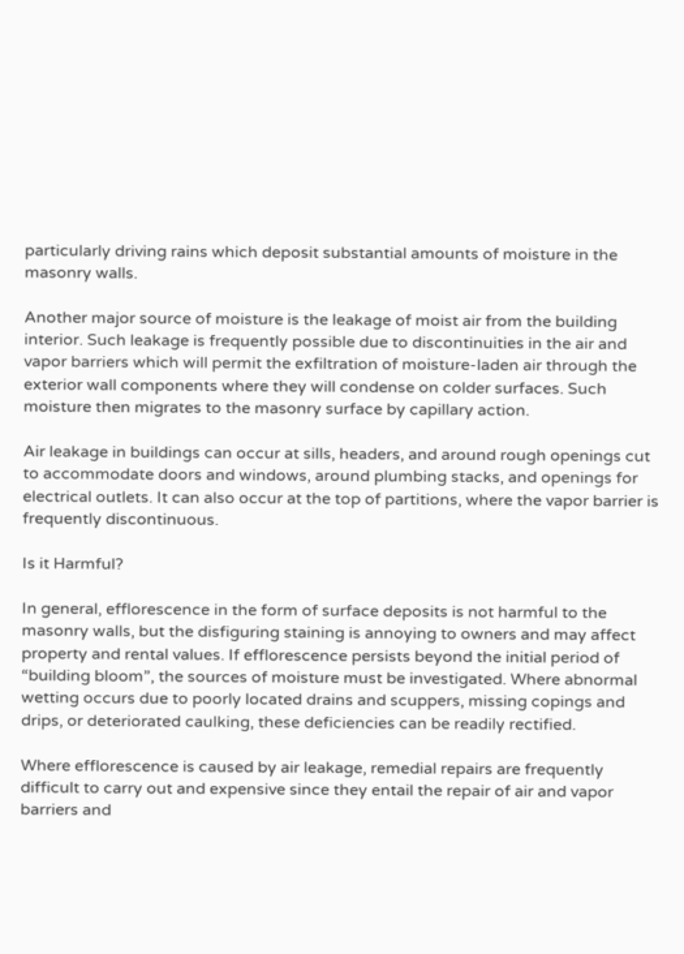particularly driving rains which deposit substantial amounts of moisture in the masonry walls.

Another major source of moisture is the leakage of moist air from the building interior. Such leakage is frequently possible due to discontinuities in the air and vapor barriers which will permit the exfiltration of moisture-laden air through the exterior wall components where they will condense on colder surfaces. Such moisture then migrates to the masonry surface by capillary action.

Air leakage in buildings can occur at sills, headers, and around rough openings cut to accommodate doors and windows, around plumbing stacks, and openings for electrical outlets. It can also occur at the top of partitions, where the vapor barrier is frequently discontinuous.

Is it Harmful?

In general, efflorescence in the form of surface deposits is not harmful to the masonry walls, but the disfiguring staining is annoying to owners and may affect property and rental values. If efflorescence persists beyond the initial period of “building bloom”, the sources of moisture must be investigated. Where abnormal wetting occurs due to poorly located drains and scuppers, missing copings and drips, or deteriorated caulking, these deficiencies can be readily rectified.

Where efflorescence is caused by air leakage, remedial repairs are frequently difficult to carry out and expensive since they entail the repair of air and vapor barriers and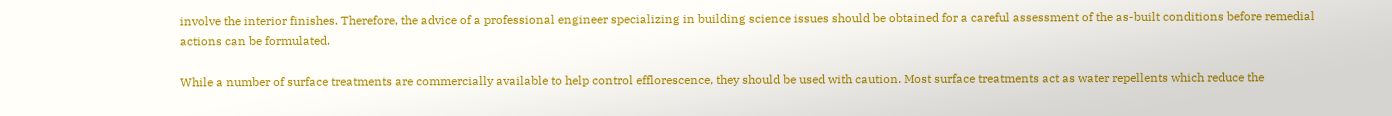involve the interior finishes. Therefore, the advice of a professional engineer specializing in building science issues should be obtained for a careful assessment of the as-built conditions before remedial actions can be formulated.

While a number of surface treatments are commercially available to help control efflorescence, they should be used with caution. Most surface treatments act as water repellents which reduce the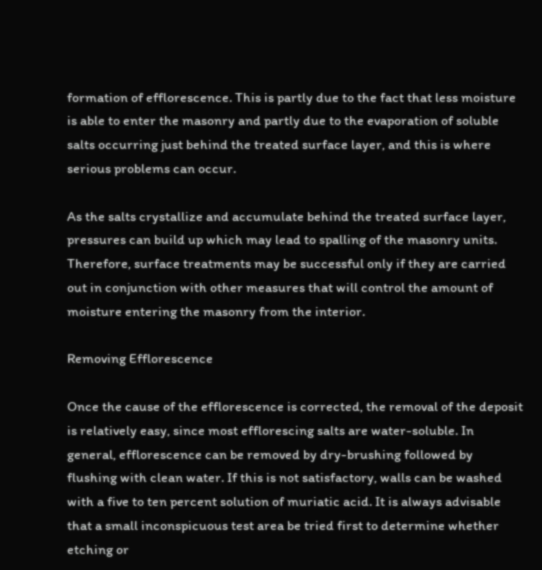formation of efflorescence. This is partly due to the fact that less moisture is able to enter the masonry and partly due to the evaporation of soluble salts occurring just behind the treated surface layer, and this is where serious problems can occur.

As the salts crystallize and accumulate behind the treated surface layer, pressures can build up which may lead to spalling of the masonry units. Therefore, surface treatments may be successful only if they are carried out in conjunction with other measures that will control the amount of moisture entering the masonry from the interior.

Removing Efflorescence

Once the cause of the efflorescence is corrected, the removal of the deposit is relatively easy, since most efflorescing salts are water-soluble. In general, efflorescence can be removed by dry-brushing followed by flushing with clean water. If this is not satisfactory, walls can be washed with a five to ten percent solution of muriatic acid. It is always advisable that a small inconspicuous test area be tried first to determine whether etching or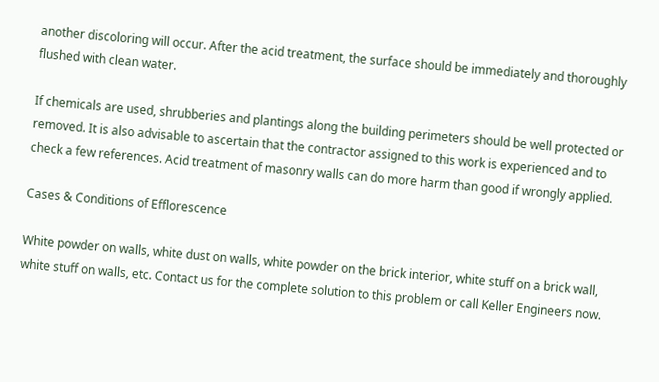another discoloring will occur. After the acid treatment, the surface should be immediately and thoroughly flushed with clean water.

If chemicals are used, shrubberies and plantings along the building perimeters should be well protected or removed. It is also advisable to ascertain that the contractor assigned to this work is experienced and to check a few references. Acid treatment of masonry walls can do more harm than good if wrongly applied.

Cases & Conditions of Efflorescence

White powder on walls, white dust on walls, white powder on the brick interior, white stuff on a brick wall, white stuff on walls, etc. Contact us for the complete solution to this problem or call Keller Engineers now.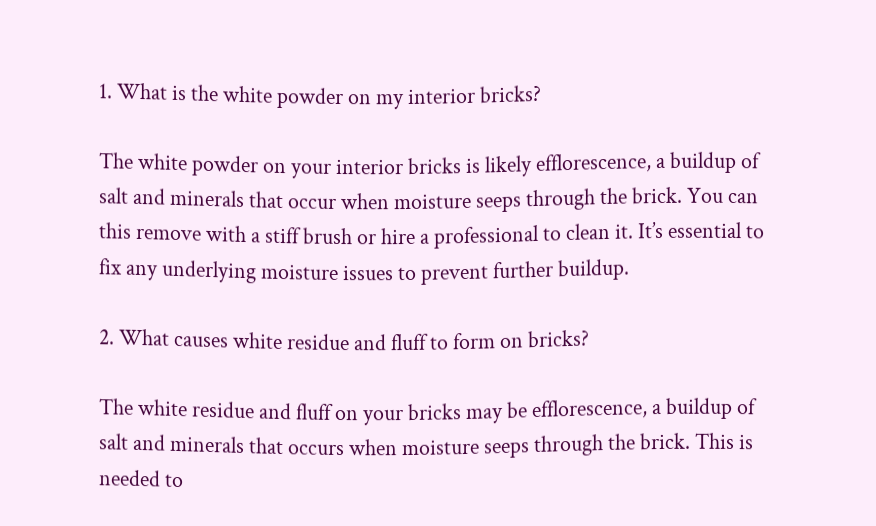1. What is the white powder on my interior bricks?

The white powder on your interior bricks is likely efflorescence, a buildup of salt and minerals that occur when moisture seeps through the brick. You can this remove with a stiff brush or hire a professional to clean it. It’s essential to fix any underlying moisture issues to prevent further buildup.

2. What causes white residue and fluff to form on bricks?

The white residue and fluff on your bricks may be efflorescence, a buildup of salt and minerals that occurs when moisture seeps through the brick. This is needed to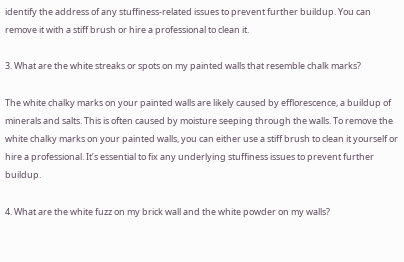identify the address of any stuffiness-related issues to prevent further buildup. You can remove it with a stiff brush or hire a professional to clean it.

3. What are the white streaks or spots on my painted walls that resemble chalk marks?

The white chalky marks on your painted walls are likely caused by efflorescence, a buildup of minerals and salts. This is often caused by moisture seeping through the walls. To remove the white chalky marks on your painted walls, you can either use a stiff brush to clean it yourself or hire a professional. It’s essential to fix any underlying stuffiness issues to prevent further buildup.

4. What are the white fuzz on my brick wall and the white powder on my walls?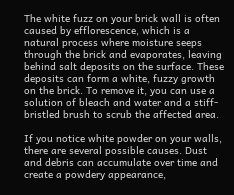The white fuzz on your brick wall is often caused by efflorescence, which is a natural process where moisture seeps through the brick and evaporates, leaving behind salt deposits on the surface. These deposits can form a white, fuzzy growth on the brick. To remove it, you can use a solution of bleach and water and a stiff-bristled brush to scrub the affected area.

If you notice white powder on your walls, there are several possible causes. Dust and debris can accumulate over time and create a powdery appearance,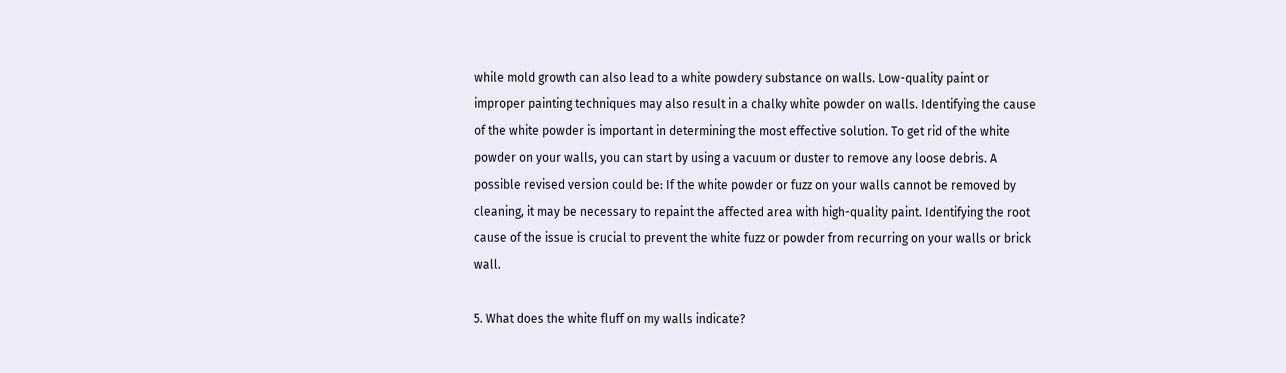while mold growth can also lead to a white powdery substance on walls. Low-quality paint or improper painting techniques may also result in a chalky white powder on walls. Identifying the cause of the white powder is important in determining the most effective solution. To get rid of the white powder on your walls, you can start by using a vacuum or duster to remove any loose debris. A possible revised version could be: If the white powder or fuzz on your walls cannot be removed by cleaning, it may be necessary to repaint the affected area with high-quality paint. Identifying the root cause of the issue is crucial to prevent the white fuzz or powder from recurring on your walls or brick wall.

5. What does the white fluff on my walls indicate?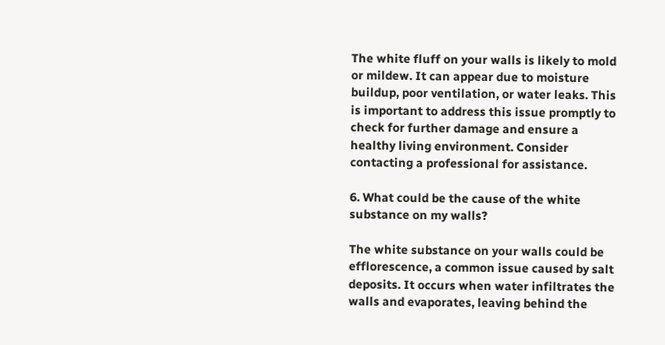The white fluff on your walls is likely to mold or mildew. It can appear due to moisture buildup, poor ventilation, or water leaks. This is important to address this issue promptly to check for further damage and ensure a healthy living environment. Consider contacting a professional for assistance.

6. What could be the cause of the white substance on my walls?

The white substance on your walls could be efflorescence, a common issue caused by salt deposits. It occurs when water infiltrates the walls and evaporates, leaving behind the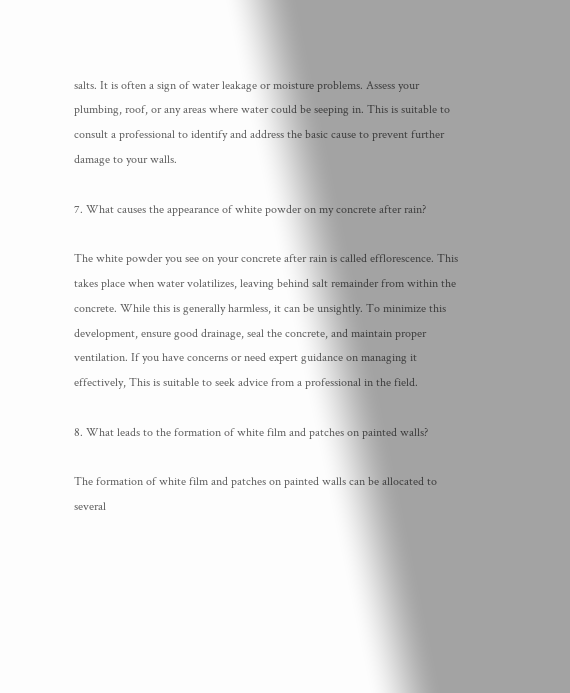salts. It is often a sign of water leakage or moisture problems. Assess your plumbing, roof, or any areas where water could be seeping in. This is suitable to consult a professional to identify and address the basic cause to prevent further damage to your walls.

7. What causes the appearance of white powder on my concrete after rain?

The white powder you see on your concrete after rain is called efflorescence. This takes place when water volatilizes, leaving behind salt remainder from within the concrete. While this is generally harmless, it can be unsightly. To minimize this development, ensure good drainage, seal the concrete, and maintain proper ventilation. If you have concerns or need expert guidance on managing it effectively, This is suitable to seek advice from a professional in the field.

8. What leads to the formation of white film and patches on painted walls?

The formation of white film and patches on painted walls can be allocated to several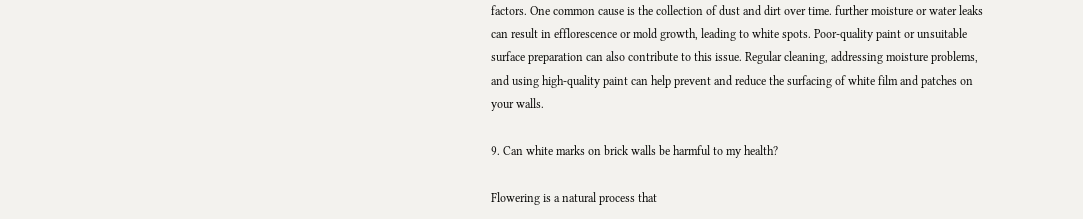factors. One common cause is the collection of dust and dirt over time. further moisture or water leaks can result in efflorescence or mold growth, leading to white spots. Poor-quality paint or unsuitable surface preparation can also contribute to this issue. Regular cleaning, addressing moisture problems, and using high-quality paint can help prevent and reduce the surfacing of white film and patches on your walls.

9. Can white marks on brick walls be harmful to my health?

Flowering is a natural process that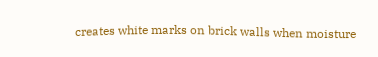creates white marks on brick walls when moisture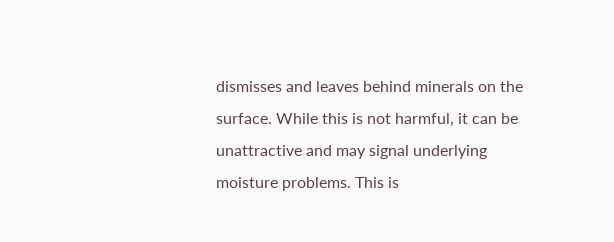dismisses and leaves behind minerals on the surface. While this is not harmful, it can be unattractive and may signal underlying moisture problems. This is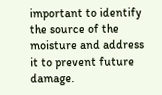important to identify the source of the moisture and address it to prevent future damage.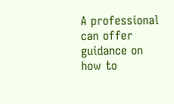A professional can offer guidance on how to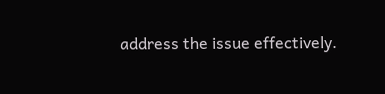address the issue effectively.